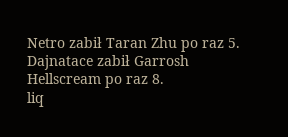Netro zabił Taran Zhu po raz 5.
Dajnatace zabił Garrosh Hellscream po raz 8.
liq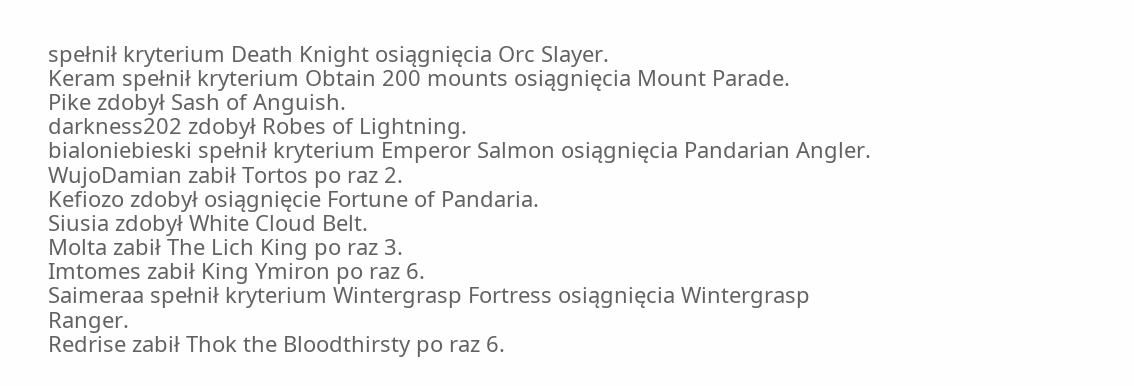spełnił kryterium Death Knight osiągnięcia Orc Slayer.
Keram spełnił kryterium Obtain 200 mounts osiągnięcia Mount Parade.
Pike zdobył Sash of Anguish.
darkness202 zdobył Robes of Lightning.
bialoniebieski spełnił kryterium Emperor Salmon osiągnięcia Pandarian Angler.
WujoDamian zabił Tortos po raz 2.
Kefiozo zdobył osiągnięcie Fortune of Pandaria.
Siusia zdobył White Cloud Belt.
Molta zabił The Lich King po raz 3.
Imtomes zabił King Ymiron po raz 6.
Saimeraa spełnił kryterium Wintergrasp Fortress osiągnięcia Wintergrasp Ranger.
Redrise zabił Thok the Bloodthirsty po raz 6.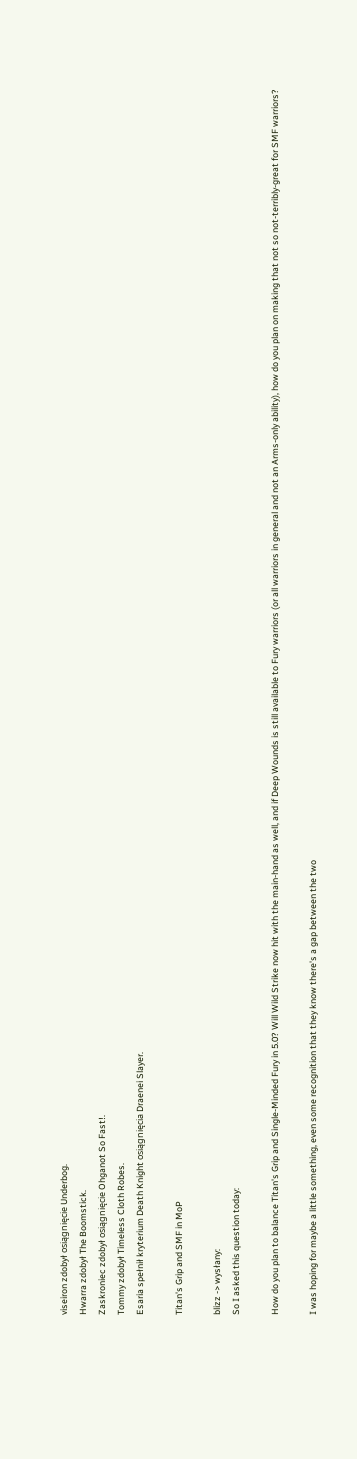viseiron zdobył osiągnięcie Underbog.
Hwarra zdobył The Boomstick.
Zaskroniec zdobył osiągnięcie Ohganot So Fast!.
Tommy zdobył Timeless Cloth Robes.
Esaria spełnił kryterium Death Knight osiągnięcia Draenei Slayer.

Titan's Grip and SMF in MoP

blizz -> wysłany:
So I asked this question today:

How do you plan to balance Titan's Grip and Single-Minded Fury in 5.0? Will Wild Strike now hit with the main-hand as well, and if Deep Wounds is still available to Fury warriors (or all warriors in general and not an Arms-only ability), how do you plan on making that not so not-terribly-great for SMF warriors?

I was hoping for maybe a little something, even some recognition that they know there's a gap between the two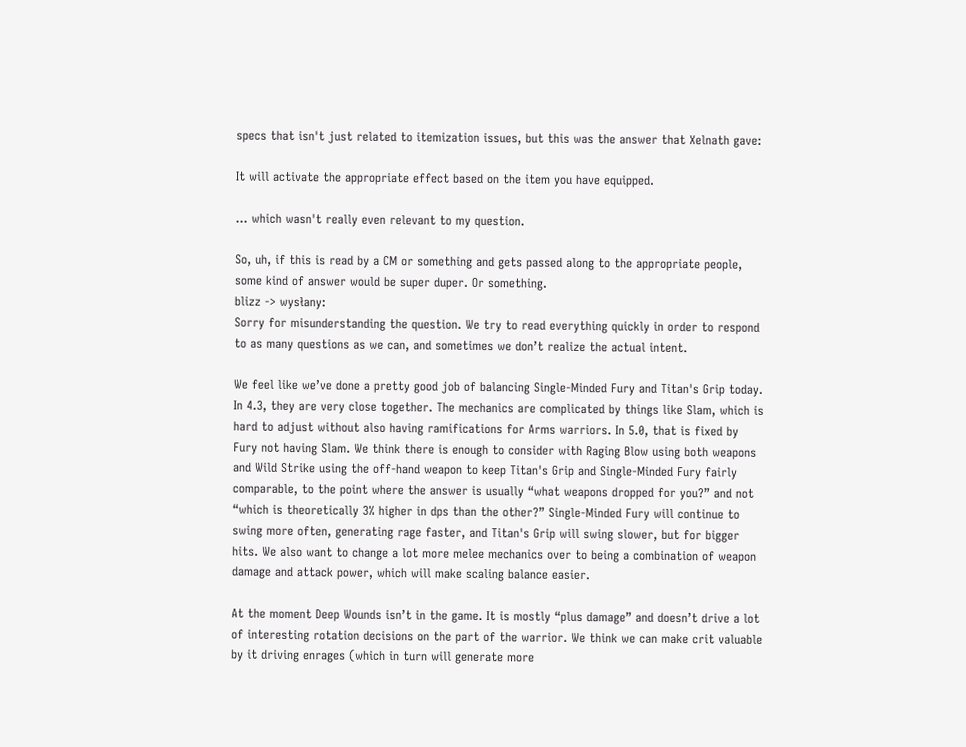specs that isn't just related to itemization issues, but this was the answer that Xelnath gave:

It will activate the appropriate effect based on the item you have equipped.

... which wasn't really even relevant to my question.

So, uh, if this is read by a CM or something and gets passed along to the appropriate people, some kind of answer would be super duper. Or something.
blizz -> wysłany:
Sorry for misunderstanding the question. We try to read everything quickly in order to respond to as many questions as we can, and sometimes we don’t realize the actual intent.

We feel like we’ve done a pretty good job of balancing Single-Minded Fury and Titan's Grip today. In 4.3, they are very close together. The mechanics are complicated by things like Slam, which is hard to adjust without also having ramifications for Arms warriors. In 5.0, that is fixed by Fury not having Slam. We think there is enough to consider with Raging Blow using both weapons and Wild Strike using the off-hand weapon to keep Titan's Grip and Single-Minded Fury fairly comparable, to the point where the answer is usually “what weapons dropped for you?” and not “which is theoretically 3% higher in dps than the other?” Single-Minded Fury will continue to swing more often, generating rage faster, and Titan's Grip will swing slower, but for bigger hits. We also want to change a lot more melee mechanics over to being a combination of weapon damage and attack power, which will make scaling balance easier.

At the moment Deep Wounds isn’t in the game. It is mostly “plus damage” and doesn’t drive a lot of interesting rotation decisions on the part of the warrior. We think we can make crit valuable by it driving enrages (which in turn will generate more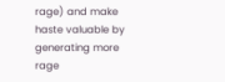rage) and make haste valuable by generating more rage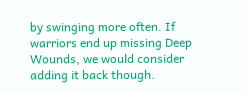by swinging more often. If warriors end up missing Deep Wounds, we would consider adding it back though.